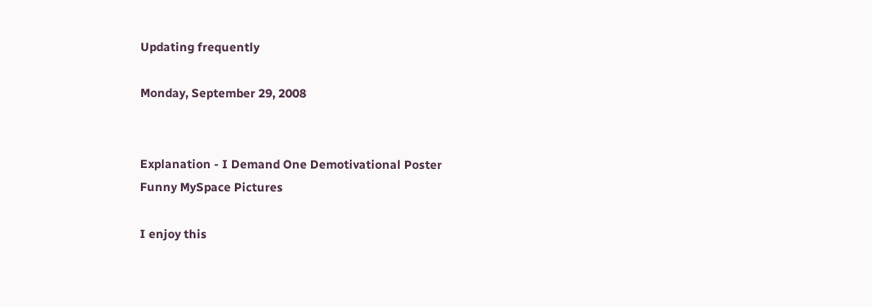Updating frequently

Monday, September 29, 2008


Explanation - I Demand One Demotivational Poster
Funny MySpace Pictures

I enjoy this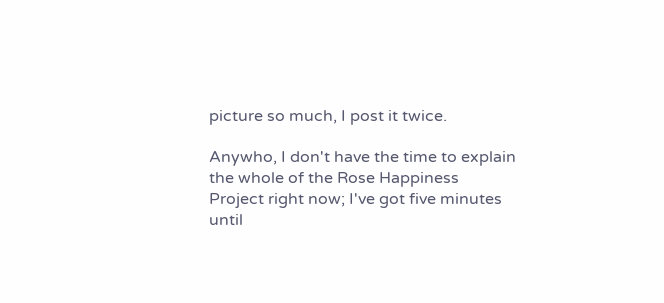picture so much, I post it twice.

Anywho, I don't have the time to explain the whole of the Rose Happiness Project right now; I've got five minutes until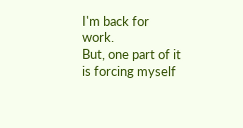I'm back for work.
But, one part of it is forcing myself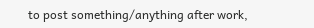to post something/anything after work,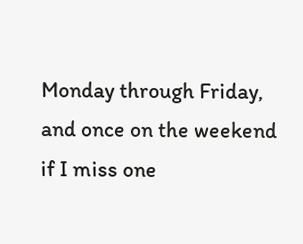Monday through Friday, and once on the weekend if I miss one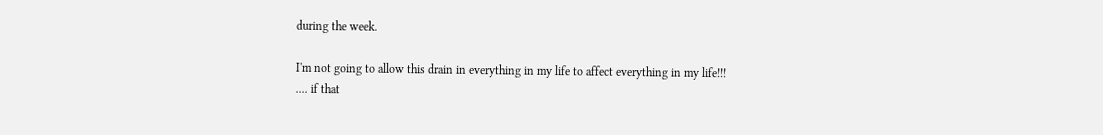during the week.

I'm not going to allow this drain in everything in my life to affect everything in my life!!!
.... if that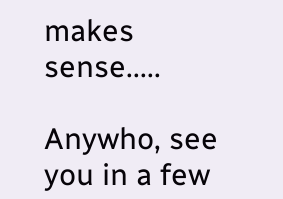makes sense.....

Anywho, see you in a few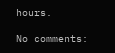hours.

No comments: